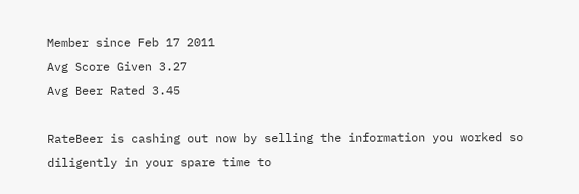Member since Feb 17 2011
Avg Score Given 3.27
Avg Beer Rated 3.45

RateBeer is cashing out now by selling the information you worked so diligently in your spare time to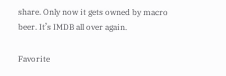share. Only now it gets owned by macro beer. It’s IMDB all over again.

Favorite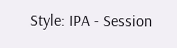Style: IPA - Session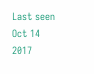Last seen Oct 14 2017